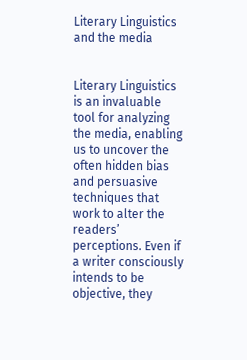Literary Linguistics and the media


Literary Linguistics is an invaluable tool for analyzing the media, enabling us to uncover the often hidden bias and persuasive techniques that work to alter the readers’ perceptions. Even if a writer consciously intends to be objective, they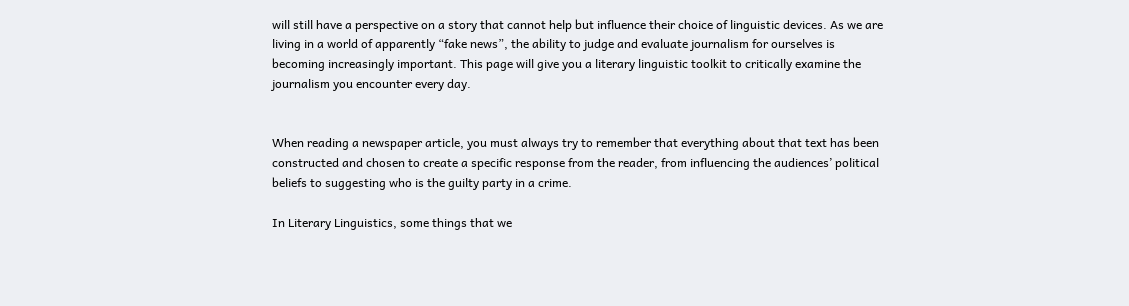will still have a perspective on a story that cannot help but influence their choice of linguistic devices. As we are living in a world of apparently “fake news”, the ability to judge and evaluate journalism for ourselves is becoming increasingly important. This page will give you a literary linguistic toolkit to critically examine the journalism you encounter every day.


When reading a newspaper article, you must always try to remember that everything about that text has been constructed and chosen to create a specific response from the reader, from influencing the audiences’ political beliefs to suggesting who is the guilty party in a crime.

In Literary Linguistics, some things that we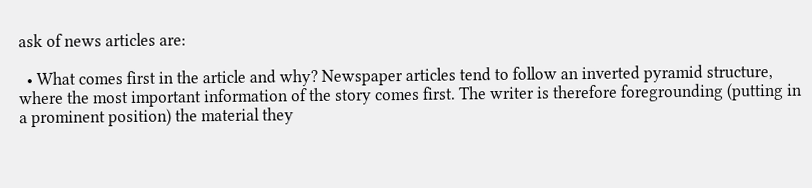ask of news articles are:

  • What comes first in the article and why? Newspaper articles tend to follow an inverted pyramid structure, where the most important information of the story comes first. The writer is therefore foregrounding (putting in a prominent position) the material they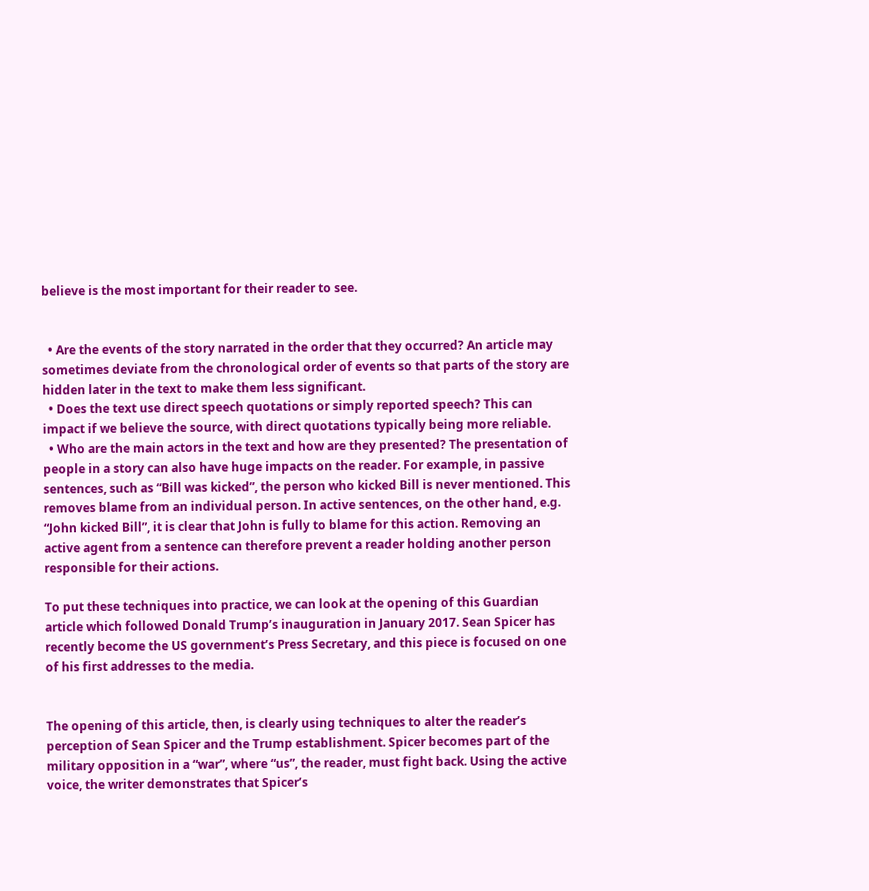believe is the most important for their reader to see.


  • Are the events of the story narrated in the order that they occurred? An article may sometimes deviate from the chronological order of events so that parts of the story are hidden later in the text to make them less significant.
  • Does the text use direct speech quotations or simply reported speech? This can impact if we believe the source, with direct quotations typically being more reliable.
  • Who are the main actors in the text and how are they presented? The presentation of people in a story can also have huge impacts on the reader. For example, in passive sentences, such as “Bill was kicked”, the person who kicked Bill is never mentioned. This removes blame from an individual person. In active sentences, on the other hand, e.g. “John kicked Bill”, it is clear that John is fully to blame for this action. Removing an active agent from a sentence can therefore prevent a reader holding another person responsible for their actions.

To put these techniques into practice, we can look at the opening of this Guardian article which followed Donald Trump’s inauguration in January 2017. Sean Spicer has recently become the US government’s Press Secretary, and this piece is focused on one of his first addresses to the media.


The opening of this article, then, is clearly using techniques to alter the reader’s perception of Sean Spicer and the Trump establishment. Spicer becomes part of the military opposition in a “war”, where “us”, the reader, must fight back. Using the active voice, the writer demonstrates that Spicer’s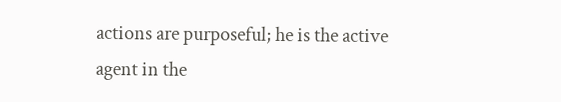actions are purposeful; he is the active agent in the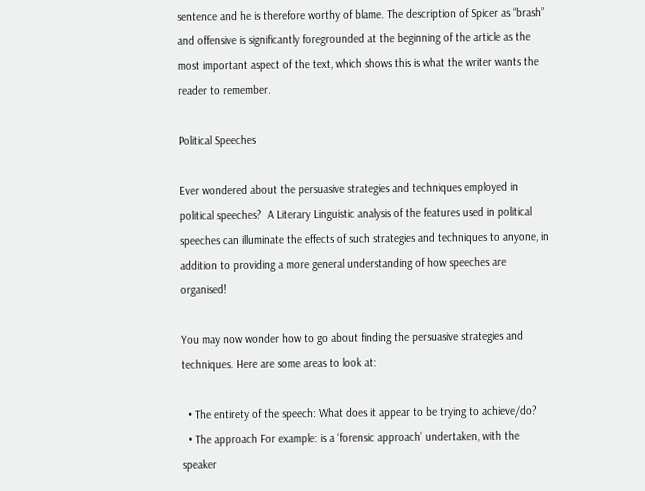sentence and he is therefore worthy of blame. The description of Spicer as “brash” and offensive is significantly foregrounded at the beginning of the article as the most important aspect of the text, which shows this is what the writer wants the reader to remember.

Political Speeches

Ever wondered about the persuasive strategies and techniques employed in political speeches?  A Literary Linguistic analysis of the features used in political speeches can illuminate the effects of such strategies and techniques to anyone, in addition to providing a more general understanding of how speeches are organised!

You may now wonder how to go about finding the persuasive strategies and techniques. Here are some areas to look at:

  • The entirety of the speech: What does it appear to be trying to achieve/do?
  • The approach For example: is a ‘forensic approach’ undertaken, with the speaker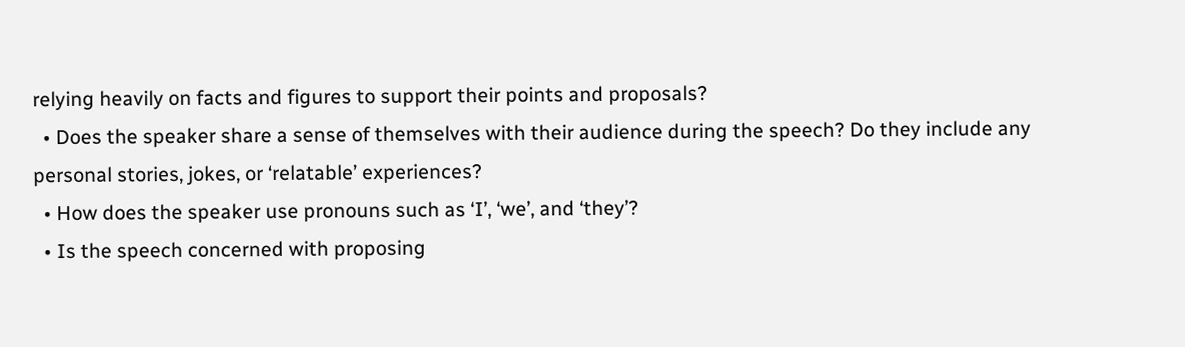relying heavily on facts and figures to support their points and proposals?
  • Does the speaker share a sense of themselves with their audience during the speech? Do they include any personal stories, jokes, or ‘relatable’ experiences?
  • How does the speaker use pronouns such as ‘I’, ‘we’, and ‘they’?
  • Is the speech concerned with proposing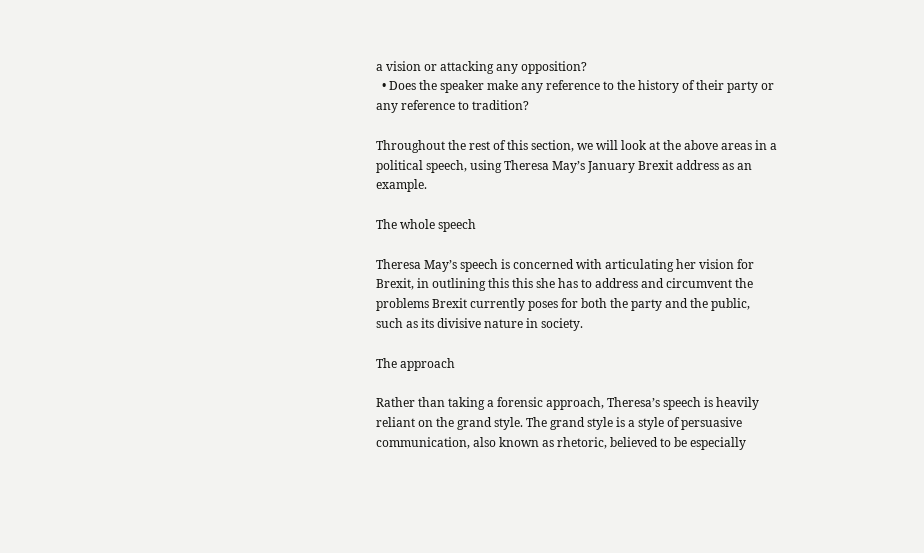a vision or attacking any opposition?
  • Does the speaker make any reference to the history of their party or any reference to tradition?

Throughout the rest of this section, we will look at the above areas in a political speech, using Theresa May’s January Brexit address as an example.

The whole speech

Theresa May’s speech is concerned with articulating her vision for Brexit, in outlining this this she has to address and circumvent the problems Brexit currently poses for both the party and the public, such as its divisive nature in society.

The approach

Rather than taking a forensic approach, Theresa’s speech is heavily reliant on the grand style. The grand style is a style of persuasive communication, also known as rhetoric, believed to be especially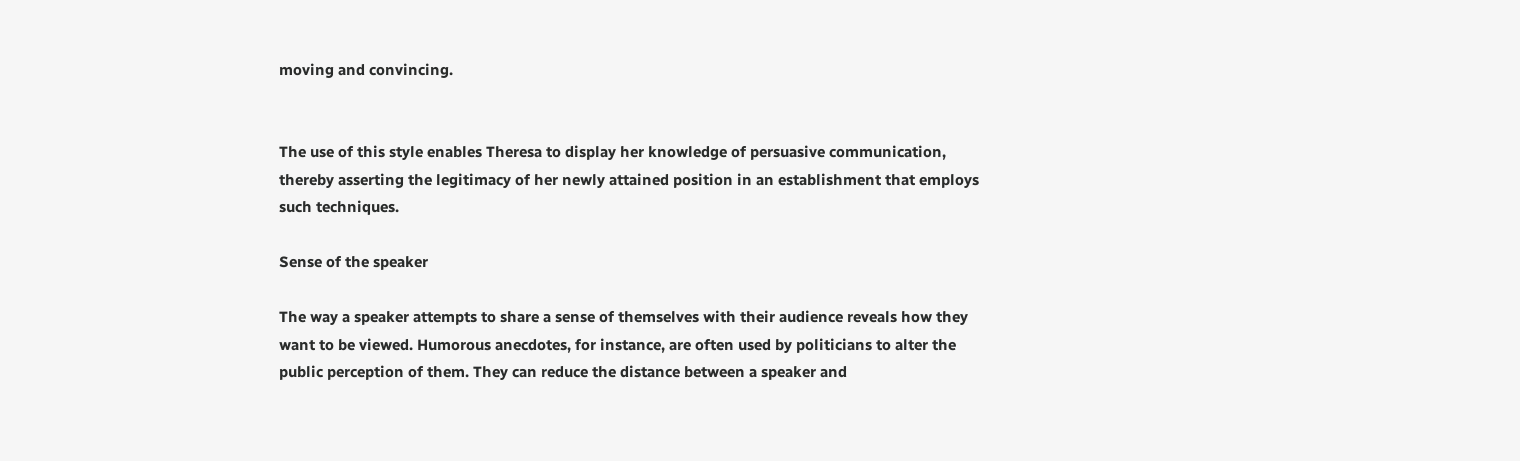moving and convincing.


The use of this style enables Theresa to display her knowledge of persuasive communication, thereby asserting the legitimacy of her newly attained position in an establishment that employs such techniques.

Sense of the speaker

The way a speaker attempts to share a sense of themselves with their audience reveals how they want to be viewed. Humorous anecdotes, for instance, are often used by politicians to alter the public perception of them. They can reduce the distance between a speaker and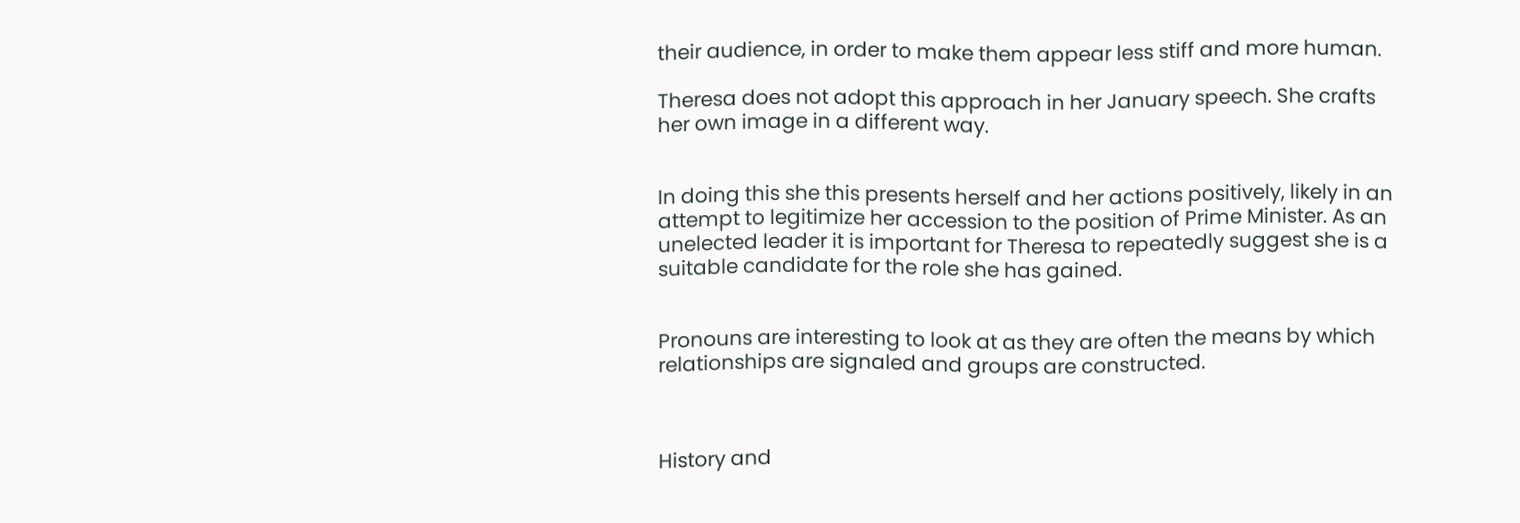their audience, in order to make them appear less stiff and more human.

Theresa does not adopt this approach in her January speech. She crafts her own image in a different way.


In doing this she this presents herself and her actions positively, likely in an attempt to legitimize her accession to the position of Prime Minister. As an unelected leader it is important for Theresa to repeatedly suggest she is a suitable candidate for the role she has gained.


Pronouns are interesting to look at as they are often the means by which relationships are signaled and groups are constructed.



History and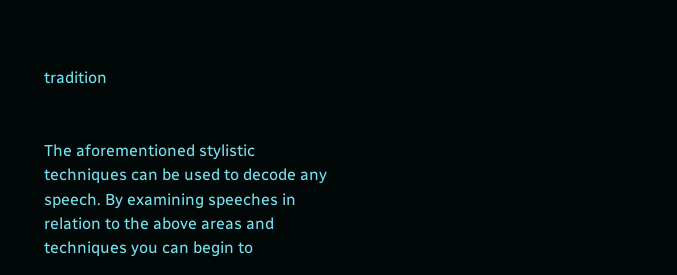tradition


The aforementioned stylistic techniques can be used to decode any speech. By examining speeches in relation to the above areas and techniques you can begin to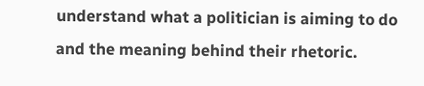understand what a politician is aiming to do and the meaning behind their rhetoric.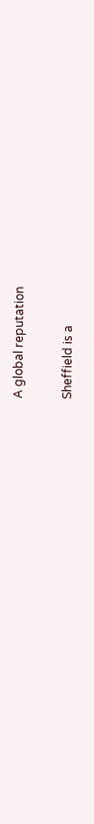A global reputation

Sheffield is a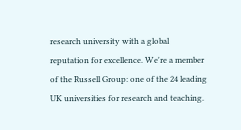research university with a global reputation for excellence. We're a member of the Russell Group: one of the 24 leading UK universities for research and teaching.